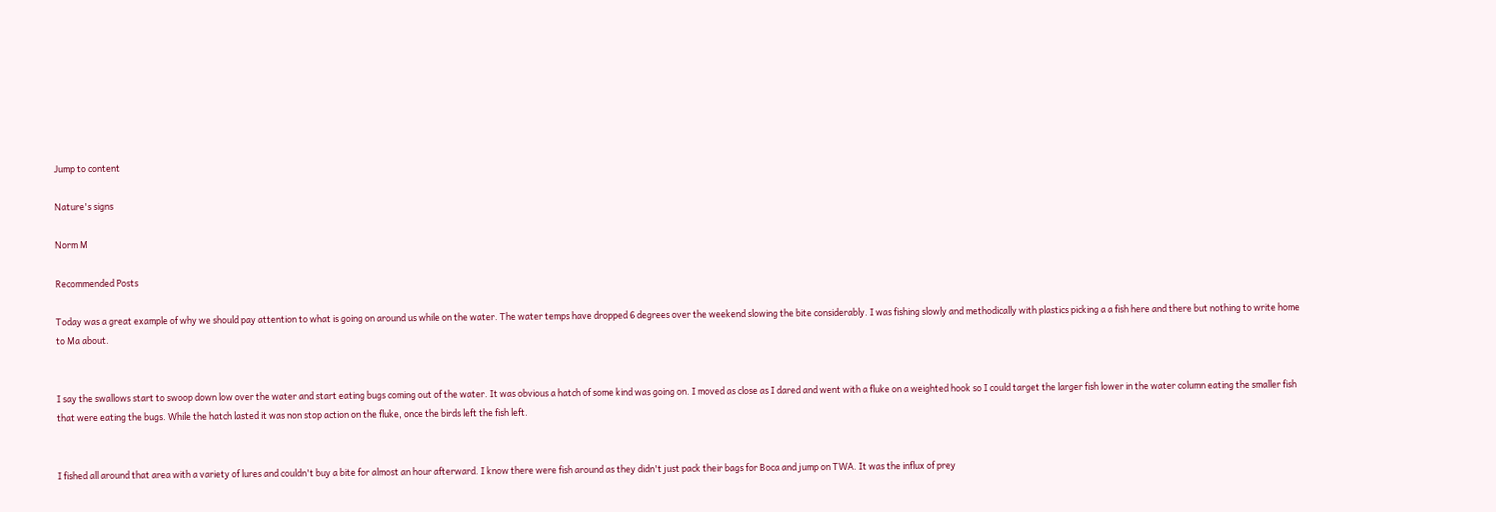Jump to content

Nature's signs

Norm M

Recommended Posts

Today was a great example of why we should pay attention to what is going on around us while on the water. The water temps have dropped 6 degrees over the weekend slowing the bite considerably. I was fishing slowly and methodically with plastics picking a a fish here and there but nothing to write home to Ma about.


I say the swallows start to swoop down low over the water and start eating bugs coming out of the water. It was obvious a hatch of some kind was going on. I moved as close as I dared and went with a fluke on a weighted hook so I could target the larger fish lower in the water column eating the smaller fish that were eating the bugs. While the hatch lasted it was non stop action on the fluke, once the birds left the fish left.


I fished all around that area with a variety of lures and couldn't buy a bite for almost an hour afterward. I know there were fish around as they didn't just pack their bags for Boca and jump on TWA. It was the influx of prey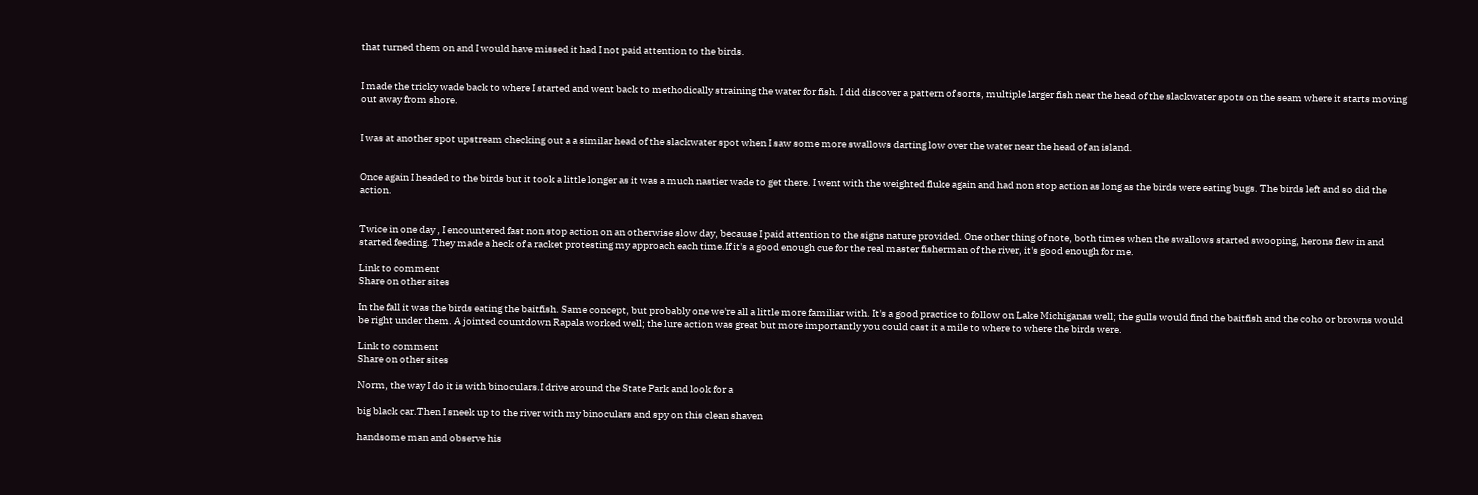that turned them on and I would have missed it had I not paid attention to the birds.


I made the tricky wade back to where I started and went back to methodically straining the water for fish. I did discover a pattern of sorts, multiple larger fish near the head of the slackwater spots on the seam where it starts moving out away from shore.


I was at another spot upstream checking out a a similar head of the slackwater spot when I saw some more swallows darting low over the water near the head of an island.


Once again I headed to the birds but it took a little longer as it was a much nastier wade to get there. I went with the weighted fluke again and had non stop action as long as the birds were eating bugs. The birds left and so did the action.


Twice in one day , I encountered fast non stop action on an otherwise slow day, because I paid attention to the signs nature provided. One other thing of note, both times when the swallows started swooping, herons flew in and started feeding. They made a heck of a racket protesting my approach each time.If it's a good enough cue for the real master fisherman of the river, it's good enough for me.

Link to comment
Share on other sites

In the fall it was the birds eating the baitfish. Same concept, but probably one we're all a little more familiar with. It's a good practice to follow on Lake Michiganas well; the gulls would find the baitfish and the coho or browns would be right under them. A jointed countdown Rapala worked well; the lure action was great but more importantly you could cast it a mile to where to where the birds were.

Link to comment
Share on other sites

Norm, the way I do it is with binoculars.I drive around the State Park and look for a

big black car.Then I sneek up to the river with my binoculars and spy on this clean shaven

handsome man and observe his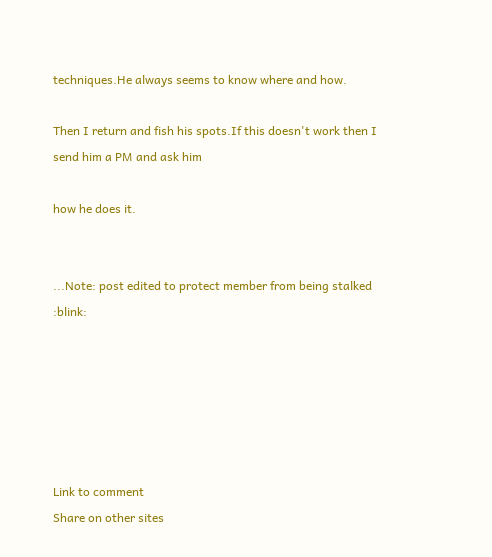techniques.He always seems to know where and how.

Then I return and fish his spots.If this doesn't work then I send him a PM and ask him

how he does it.


...Note: post edited to protect member from being stalked :blink:






Link to comment
Share on other sites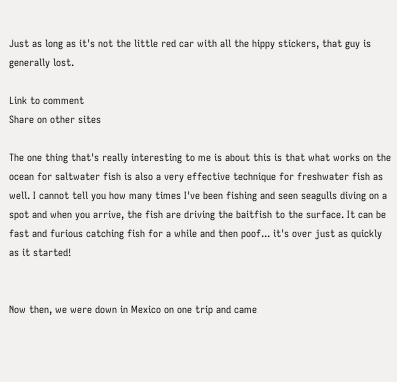Just as long as it's not the little red car with all the hippy stickers, that guy is generally lost.

Link to comment
Share on other sites

The one thing that's really interesting to me is about this is that what works on the ocean for saltwater fish is also a very effective technique for freshwater fish as well. I cannot tell you how many times I've been fishing and seen seagulls diving on a spot and when you arrive, the fish are driving the baitfish to the surface. It can be fast and furious catching fish for a while and then poof... it's over just as quickly as it started!


Now then, we were down in Mexico on one trip and came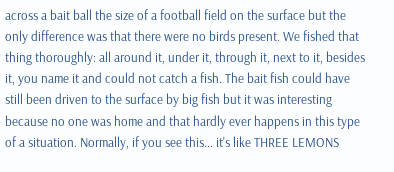across a bait ball the size of a football field on the surface but the only difference was that there were no birds present. We fished that thing thoroughly: all around it, under it, through it, next to it, besides it, you name it and could not catch a fish. The bait fish could have still been driven to the surface by big fish but it was interesting because no one was home and that hardly ever happens in this type of a situation. Normally, if you see this... it's like THREE LEMONS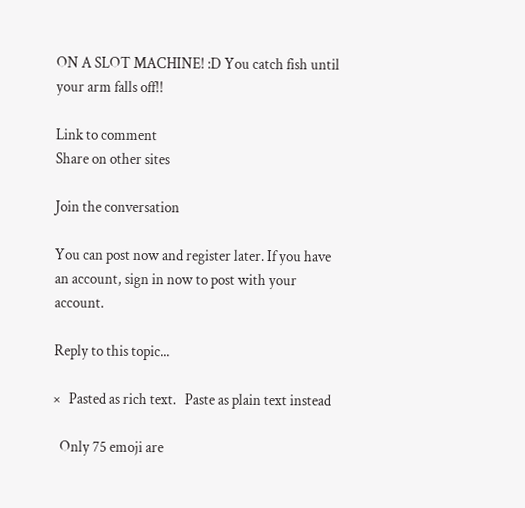ON A SLOT MACHINE! :D You catch fish until your arm falls off!!

Link to comment
Share on other sites

Join the conversation

You can post now and register later. If you have an account, sign in now to post with your account.

Reply to this topic...

×   Pasted as rich text.   Paste as plain text instead

  Only 75 emoji are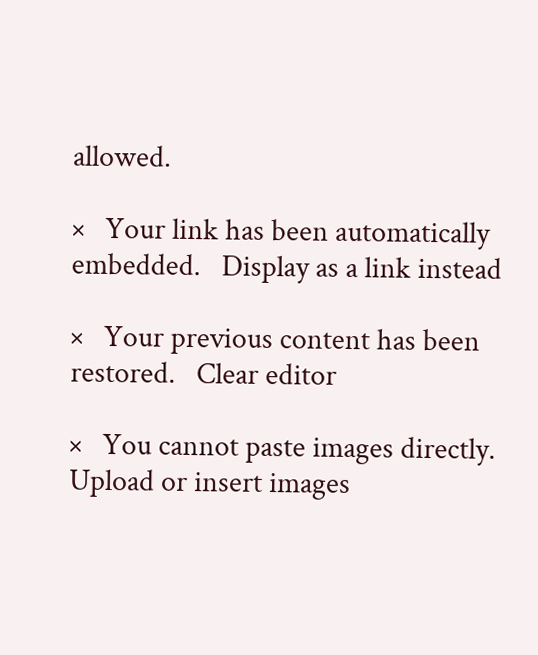allowed.

×   Your link has been automatically embedded.   Display as a link instead

×   Your previous content has been restored.   Clear editor

×   You cannot paste images directly. Upload or insert images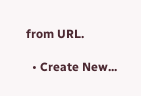from URL.

  • Create New...